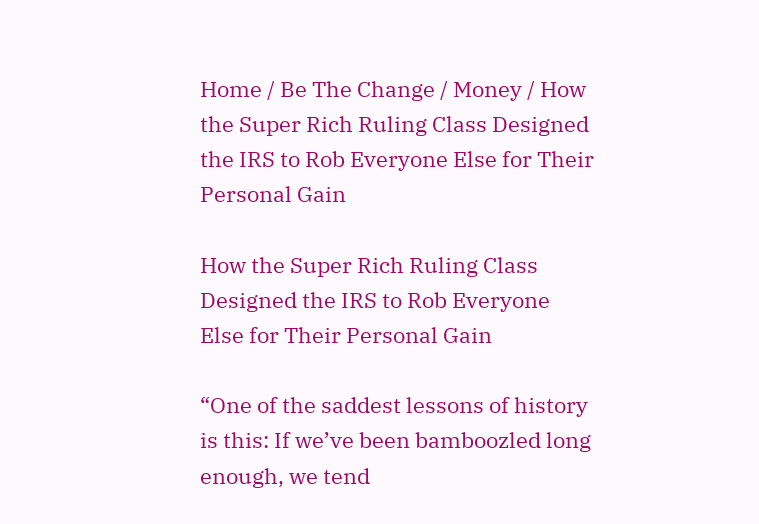Home / Be The Change / Money / How the Super Rich Ruling Class Designed the IRS to Rob Everyone Else for Their Personal Gain

How the Super Rich Ruling Class Designed the IRS to Rob Everyone Else for Their Personal Gain

“One of the saddest lessons of history is this: If we’ve been bamboozled long enough, we tend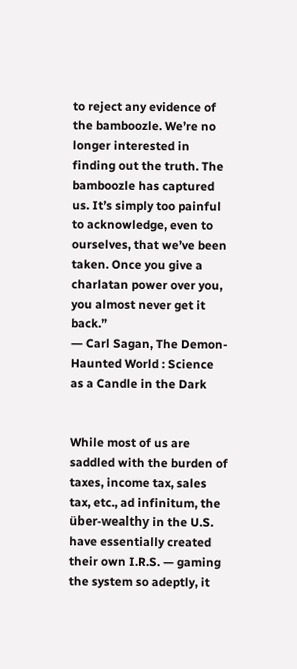to reject any evidence of the bamboozle. We’re no longer interested in finding out the truth. The bamboozle has captured us. It’s simply too painful to acknowledge, even to ourselves, that we’ve been taken. Once you give a charlatan power over you, you almost never get it back.”
― Carl Sagan, The Demon-Haunted World : Science as a Candle in the Dark


While most of us are saddled with the burden of taxes, income tax, sales tax, etc., ad infinitum, the über-wealthy in the U.S. have essentially created their own I.R.S. — gaming the system so adeptly, it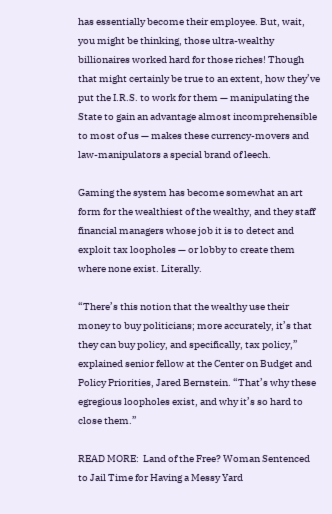has essentially become their employee. But, wait, you might be thinking, those ultra-wealthy billionaires worked hard for those riches! Though that might certainly be true to an extent, how they’ve put the I.R.S. to work for them — manipulating the State to gain an advantage almost incomprehensible to most of us — makes these currency-movers and law-manipulators a special brand of leech.

Gaming the system has become somewhat an art form for the wealthiest of the wealthy, and they staff financial managers whose job it is to detect and exploit tax loopholes — or lobby to create them where none exist. Literally.

“There’s this notion that the wealthy use their money to buy politicians; more accurately, it’s that they can buy policy, and specifically, tax policy,” explained senior fellow at the Center on Budget and Policy Priorities, Jared Bernstein. “That’s why these egregious loopholes exist, and why it’s so hard to close them.”

READ MORE:  Land of the Free? Woman Sentenced to Jail Time for Having a Messy Yard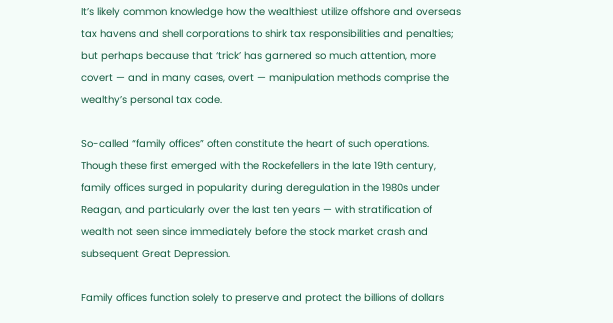It’s likely common knowledge how the wealthiest utilize offshore and overseas tax havens and shell corporations to shirk tax responsibilities and penalties; but perhaps because that ‘trick’ has garnered so much attention, more covert — and in many cases, overt — manipulation methods comprise the wealthy’s personal tax code.

So-called “family offices” often constitute the heart of such operations. Though these first emerged with the Rockefellers in the late 19th century, family offices surged in popularity during deregulation in the 1980s under Reagan, and particularly over the last ten years — with stratification of wealth not seen since immediately before the stock market crash and subsequent Great Depression.

Family offices function solely to preserve and protect the billions of dollars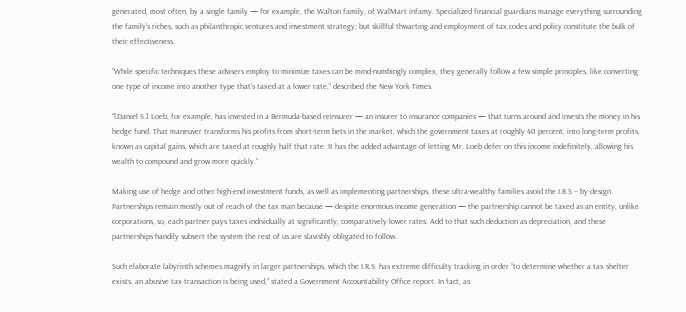generated, most often, by a single family — for example, the Walton family, of WalMart infamy. Specialized financial guardians manage everything surrounding the family’s riches, such as philanthropic ventures and investment strategy; but skillful thwarting and employment of tax codes and policy constitute the bulk of their effectiveness.

“While specific techniques these advisers employ to minimize taxes can be mind-numbingly complex, they generally follow a few simple principles, like converting one type of income into another type that’s taxed at a lower rate,” described the New York Times.

“[Daniel S.] Loeb, for example, has invested in a Bermuda-based reinsurer — an insurer to insurance companies — that turns around and invests the money in his hedge fund. That maneuver transforms his profits from short-term bets in the market, which the government taxes at roughly 40 percent, into long-term profits, known as capital gains, which are taxed at roughly half that rate. It has the added advantage of letting Mr. Loeb defer on this income indefinitely, allowing his wealth to compound and grow more quickly.”

Making use of hedge and other high-end investment funds, as well as implementing partnerships, these ultra-wealthy families avoid the I.R.S – by design. Partnerships remain mostly out of reach of the tax man because — despite enormous income generation — the partnership cannot be taxed as an entity, unlike corporations, so, each partner pays taxes individually at significantly, comparatively lower rates. Add to that such deduction as depreciation, and these partnerships handily subvert the system the rest of us are slavishly obligated to follow.

Such elaborate labyrinth schemes magnify in larger partnerships, which the I.R.S. has extreme difficulty tracking in order “to determine whether a tax shelter exists, an abusive tax transaction is being used,” stated a Government Accountability Office report. In fact, as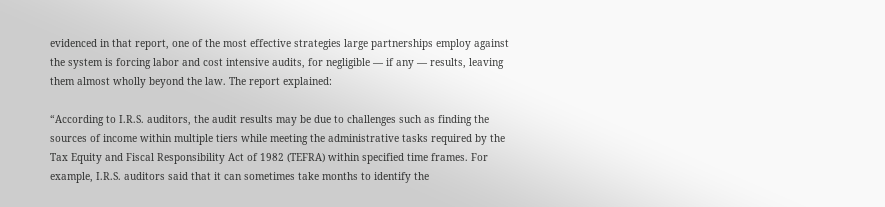evidenced in that report, one of the most effective strategies large partnerships employ against the system is forcing labor and cost intensive audits, for negligible — if any — results, leaving them almost wholly beyond the law. The report explained:

“According to I.R.S. auditors, the audit results may be due to challenges such as finding the sources of income within multiple tiers while meeting the administrative tasks required by the Tax Equity and Fiscal Responsibility Act of 1982 (TEFRA) within specified time frames. For example, I.R.S. auditors said that it can sometimes take months to identify the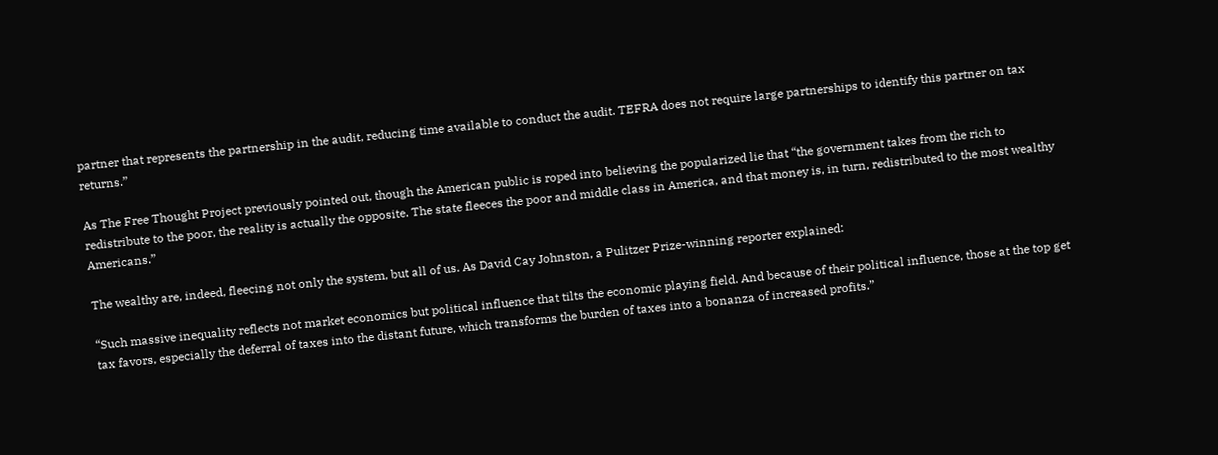partner that represents the partnership in the audit, reducing time available to conduct the audit. TEFRA does not require large partnerships to identify this partner on tax returns.”

As The Free Thought Project previously pointed out, though the American public is roped into believing the popularized lie that “the government takes from the rich to redistribute to the poor, the reality is actually the opposite. The state fleeces the poor and middle class in America, and that money is, in turn, redistributed to the most wealthy Americans.”

The wealthy are, indeed, fleecing not only the system, but all of us. As David Cay Johnston, a Pulitzer Prize-winning reporter explained:

“Such massive inequality reflects not market economics but political influence that tilts the economic playing field. And because of their political influence, those at the top get tax favors, especially the deferral of taxes into the distant future, which transforms the burden of taxes into a bonanza of increased profits.”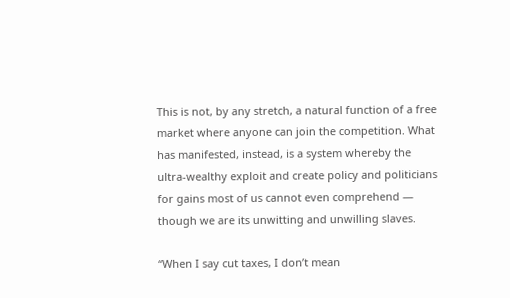This is not, by any stretch, a natural function of a free market where anyone can join the competition. What has manifested, instead, is a system whereby the ultra-wealthy exploit and create policy and politicians for gains most of us cannot even comprehend — though we are its unwitting and unwilling slaves.

“When I say cut taxes, I don’t mean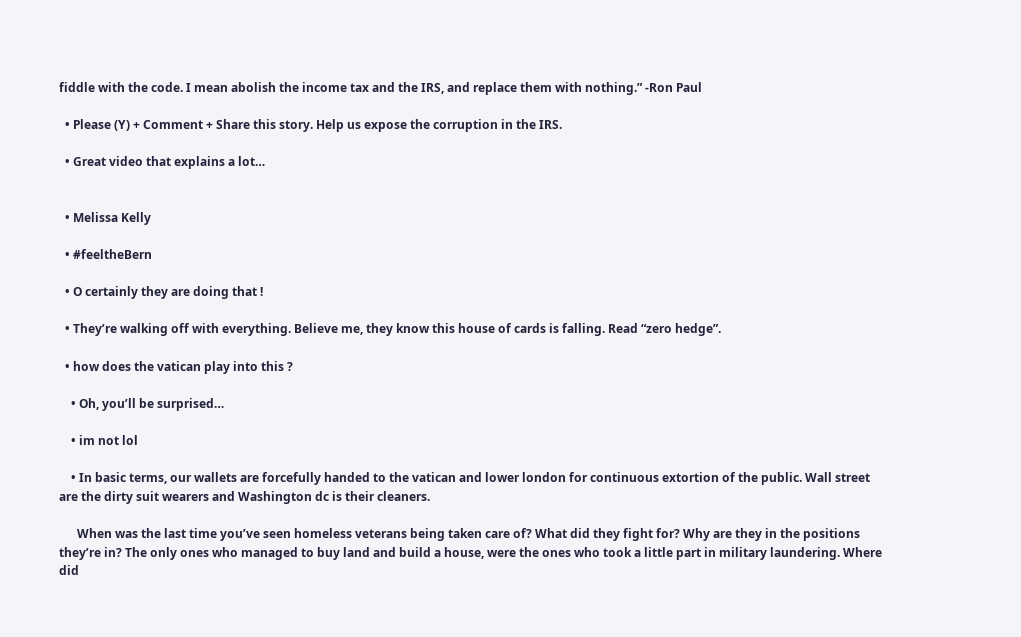fiddle with the code. I mean abolish the income tax and the IRS, and replace them with nothing.” -Ron Paul

  • Please (Y) + Comment + Share this story. Help us expose the corruption in the IRS.

  • Great video that explains a lot…


  • Melissa Kelly

  • #feeltheBern

  • O certainly they are doing that !

  • They’re walking off with everything. Believe me, they know this house of cards is falling. Read “zero hedge”.

  • how does the vatican play into this ?

    • Oh, you’ll be surprised…

    • im not lol

    • In basic terms, our wallets are forcefully handed to the vatican and lower london for continuous extortion of the public. Wall street are the dirty suit wearers and Washington dc is their cleaners.

      When was the last time you’ve seen homeless veterans being taken care of? What did they fight for? Why are they in the positions they’re in? The only ones who managed to buy land and build a house, were the ones who took a little part in military laundering. Where did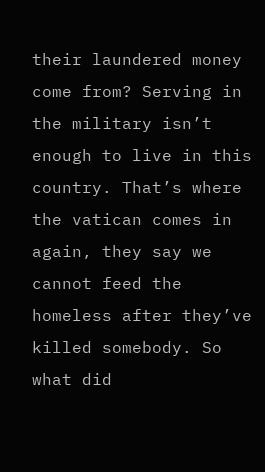their laundered money come from? Serving in the military isn’t enough to live in this country. That’s where the vatican comes in again, they say we cannot feed the homeless after they’ve killed somebody. So what did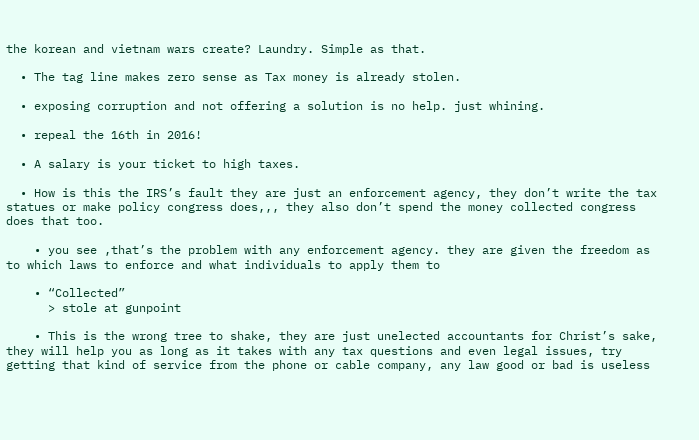the korean and vietnam wars create? Laundry. Simple as that.

  • The tag line makes zero sense as Tax money is already stolen.

  • exposing corruption and not offering a solution is no help. just whining.

  • repeal the 16th in 2016!

  • A salary is your ticket to high taxes.

  • How is this the IRS’s fault they are just an enforcement agency, they don’t write the tax statues or make policy congress does,,, they also don’t spend the money collected congress does that too.

    • you see ,that’s the problem with any enforcement agency. they are given the freedom as to which laws to enforce and what individuals to apply them to

    • “Collected”
      > stole at gunpoint

    • This is the wrong tree to shake, they are just unelected accountants for Christ’s sake, they will help you as long as it takes with any tax questions and even legal issues, try getting that kind of service from the phone or cable company, any law good or bad is useless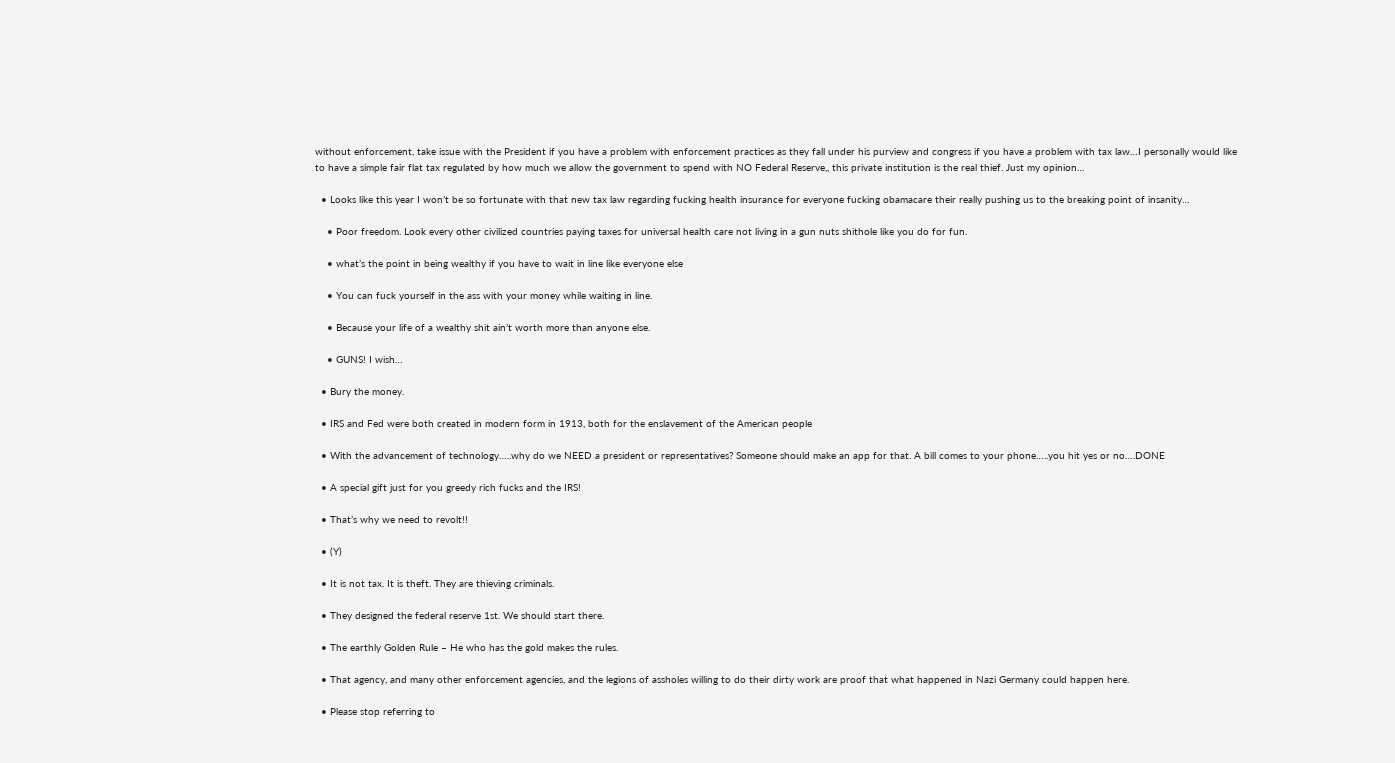without enforcement, take issue with the President if you have a problem with enforcement practices as they fall under his purview and congress if you have a problem with tax law…I personally would like to have a simple fair flat tax regulated by how much we allow the government to spend with NO Federal Reserve,, this private institution is the real thief. Just my opinion…

  • Looks like this year I won’t be so fortunate with that new tax law regarding fucking health insurance for everyone fucking obamacare their really pushing us to the breaking point of insanity…

    • Poor freedom. Look every other civilized countries paying taxes for universal health care not living in a gun nuts shithole like you do for fun.

    • what’s the point in being wealthy if you have to wait in line like everyone else

    • You can fuck yourself in the ass with your money while waiting in line.

    • Because your life of a wealthy shit ain’t worth more than anyone else.

    • GUNS! I wish…

  • Bury the money.

  • IRS and Fed were both created in modern form in 1913, both for the enslavement of the American people

  • With the advancement of technology…..why do we NEED a president or representatives? Someone should make an app for that. A bill comes to your phone…..you hit yes or no….DONE

  • A special gift just for you greedy rich fucks and the IRS!

  • That’s why we need to revolt!!

  • (Y)

  • It is not tax. It is theft. They are thieving criminals.

  • They designed the federal reserve 1st. We should start there.

  • The earthly Golden Rule – He who has the gold makes the rules.

  • That agency, and many other enforcement agencies, and the legions of assholes willing to do their dirty work are proof that what happened in Nazi Germany could happen here.

  • Please stop referring to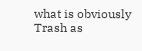what is obviously Trash as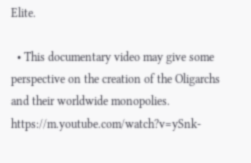Elite.

  • This documentary video may give some perspective on the creation of the Oligarchs and their worldwide monopolies. https://m.youtube.com/watch?v=ySnk-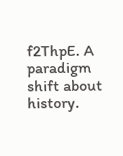f2ThpE. A paradigm shift about history.